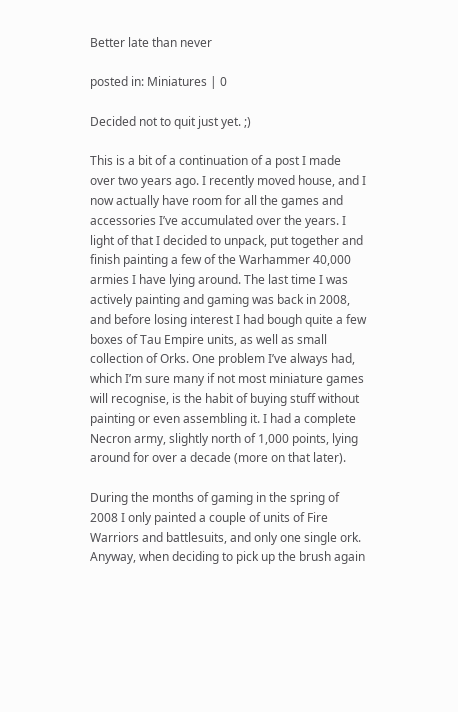Better late than never

posted in: Miniatures | 0

Decided not to quit just yet. ;)

This is a bit of a continuation of a post I made over two years ago. I recently moved house, and I now actually have room for all the games and accessories I’ve accumulated over the years. I light of that I decided to unpack, put together and finish painting a few of the Warhammer 40,000 armies I have lying around. The last time I was actively painting and gaming was back in 2008, and before losing interest I had bough quite a few boxes of Tau Empire units, as well as small collection of Orks. One problem I’ve always had, which I’m sure many if not most miniature games will recognise, is the habit of buying stuff without painting or even assembling it. I had a complete Necron army, slightly north of 1,000 points, lying around for over a decade (more on that later).

During the months of gaming in the spring of 2008 I only painted a couple of units of Fire Warriors and battlesuits, and only one single ork. Anyway, when deciding to pick up the brush again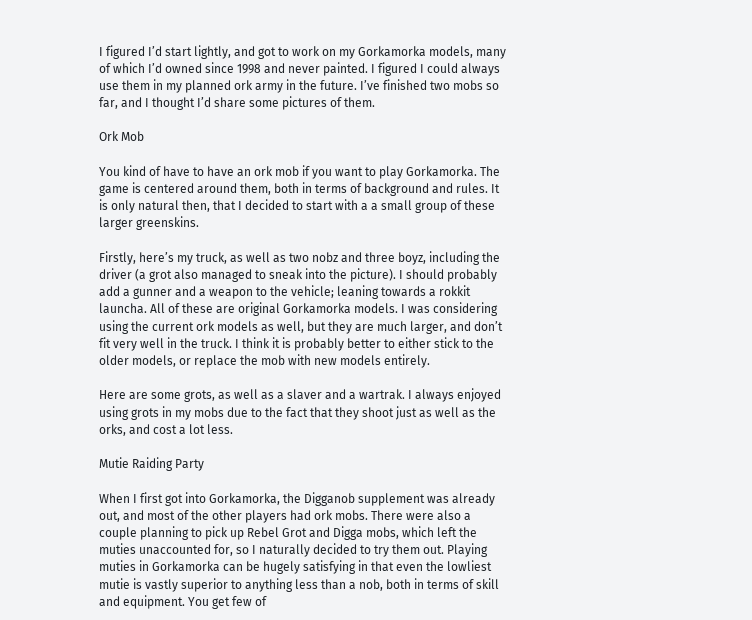I figured I’d start lightly, and got to work on my Gorkamorka models, many of which I’d owned since 1998 and never painted. I figured I could always use them in my planned ork army in the future. I’ve finished two mobs so far, and I thought I’d share some pictures of them.

Ork Mob

You kind of have to have an ork mob if you want to play Gorkamorka. The game is centered around them, both in terms of background and rules. It is only natural then, that I decided to start with a a small group of these larger greenskins.

Firstly, here’s my truck, as well as two nobz and three boyz, including the driver (a grot also managed to sneak into the picture). I should probably add a gunner and a weapon to the vehicle; leaning towards a rokkit launcha. All of these are original Gorkamorka models. I was considering using the current ork models as well, but they are much larger, and don’t fit very well in the truck. I think it is probably better to either stick to the older models, or replace the mob with new models entirely.

Here are some grots, as well as a slaver and a wartrak. I always enjoyed using grots in my mobs due to the fact that they shoot just as well as the orks, and cost a lot less.

Mutie Raiding Party

When I first got into Gorkamorka, the Digganob supplement was already out, and most of the other players had ork mobs. There were also a couple planning to pick up Rebel Grot and Digga mobs, which left the muties unaccounted for, so I naturally decided to try them out. Playing muties in Gorkamorka can be hugely satisfying in that even the lowliest mutie is vastly superior to anything less than a nob, both in terms of skill and equipment. You get few of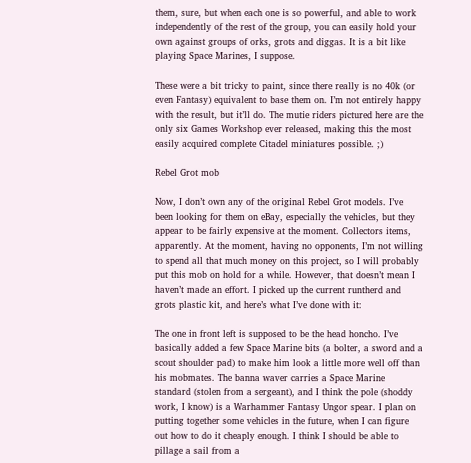them, sure, but when each one is so powerful, and able to work independently of the rest of the group, you can easily hold your own against groups of orks, grots and diggas. It is a bit like playing Space Marines, I suppose.

These were a bit tricky to paint, since there really is no 40k (or even Fantasy) equivalent to base them on. I’m not entirely happy with the result, but it’ll do. The mutie riders pictured here are the only six Games Workshop ever released, making this the most easily acquired complete Citadel miniatures possible. ;)

Rebel Grot mob

Now, I don’t own any of the original Rebel Grot models. I’ve been looking for them on eBay, especially the vehicles, but they appear to be fairly expensive at the moment. Collectors items, apparently. At the moment, having no opponents, I’m not willing to spend all that much money on this project, so I will probably put this mob on hold for a while. However, that doesn’t mean I haven’t made an effort. I picked up the current runtherd and grots plastic kit, and here’s what I’ve done with it:

The one in front left is supposed to be the head honcho. I’ve basically added a few Space Marine bits (a bolter, a sword and a scout shoulder pad) to make him look a little more well off than his mobmates. The banna waver carries a Space Marine standard (stolen from a sergeant), and I think the pole (shoddy work, I know) is a Warhammer Fantasy Ungor spear. I plan on putting together some vehicles in the future, when I can figure out how to do it cheaply enough. I think I should be able to pillage a sail from a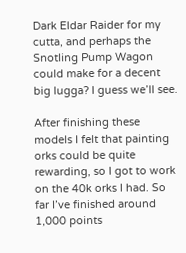Dark Eldar Raider for my cutta, and perhaps the Snotling Pump Wagon could make for a decent big lugga? I guess we’ll see.

After finishing these models I felt that painting orks could be quite rewarding, so I got to work on the 40k orks I had. So far I’ve finished around 1,000 points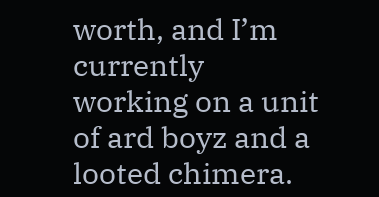worth, and I’m currently working on a unit of ard boyz and a looted chimera.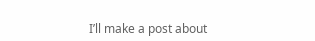I’ll make a post about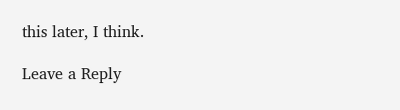this later, I think.

Leave a Reply